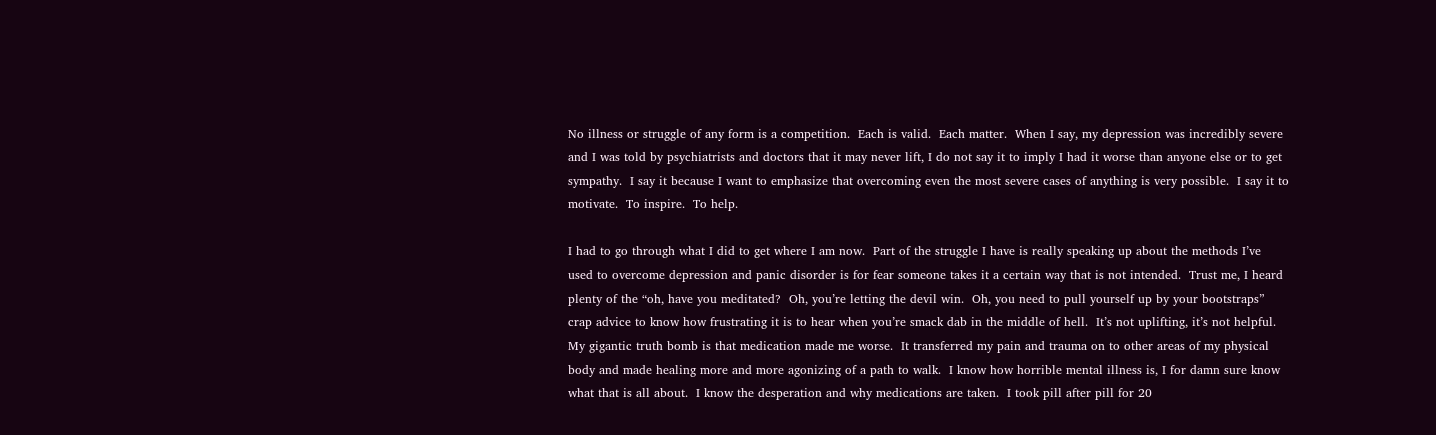No illness or struggle of any form is a competition.  Each is valid.  Each matter.  When I say, my depression was incredibly severe and I was told by psychiatrists and doctors that it may never lift, I do not say it to imply I had it worse than anyone else or to get sympathy.  I say it because I want to emphasize that overcoming even the most severe cases of anything is very possible.  I say it to motivate.  To inspire.  To help.

I had to go through what I did to get where I am now.  Part of the struggle I have is really speaking up about the methods I’ve used to overcome depression and panic disorder is for fear someone takes it a certain way that is not intended.  Trust me, I heard plenty of the “oh, have you meditated?  Oh, you’re letting the devil win.  Oh, you need to pull yourself up by your bootstraps” crap advice to know how frustrating it is to hear when you’re smack dab in the middle of hell.  It’s not uplifting, it’s not helpful.  My gigantic truth bomb is that medication made me worse.  It transferred my pain and trauma on to other areas of my physical body and made healing more and more agonizing of a path to walk.  I know how horrible mental illness is, I for damn sure know what that is all about.  I know the desperation and why medications are taken.  I took pill after pill for 20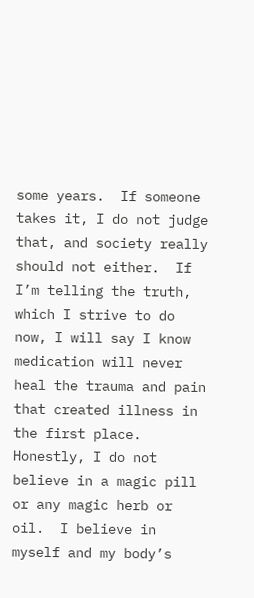some years.  If someone takes it, I do not judge that, and society really should not either.  If I’m telling the truth, which I strive to do now, I will say I know medication will never heal the trauma and pain that created illness in the first place.  Honestly, I do not believe in a magic pill or any magic herb or oil.  I believe in myself and my body’s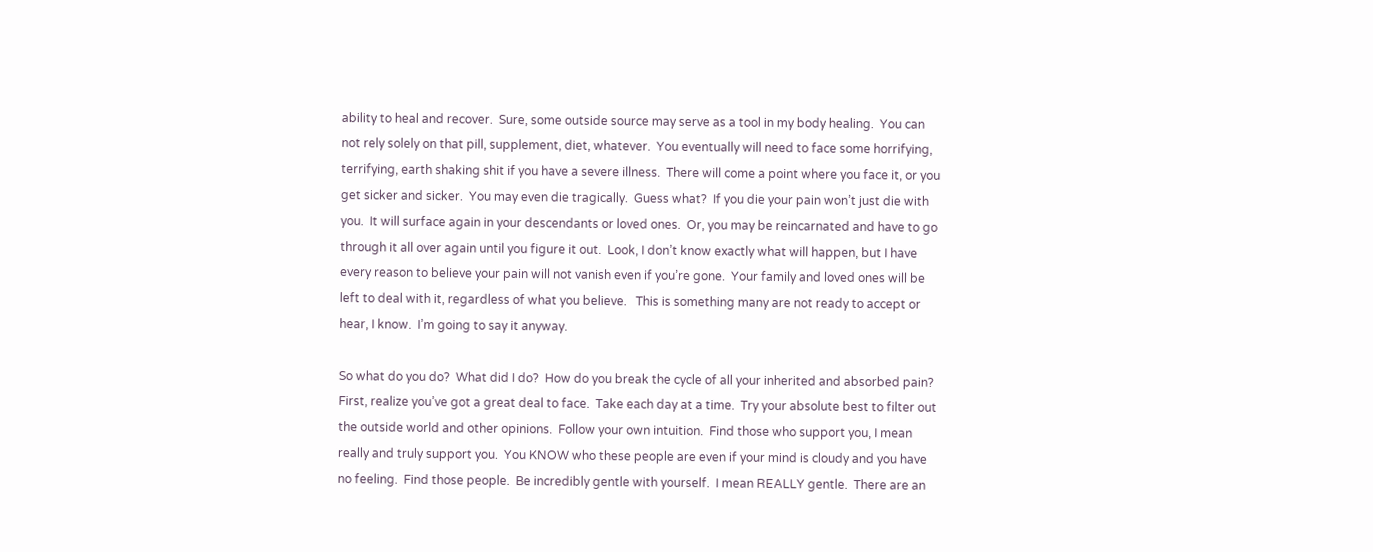ability to heal and recover.  Sure, some outside source may serve as a tool in my body healing.  You can not rely solely on that pill, supplement, diet, whatever.  You eventually will need to face some horrifying, terrifying, earth shaking shit if you have a severe illness.  There will come a point where you face it, or you get sicker and sicker.  You may even die tragically.  Guess what?  If you die your pain won’t just die with you.  It will surface again in your descendants or loved ones.  Or, you may be reincarnated and have to go through it all over again until you figure it out.  Look, I don’t know exactly what will happen, but I have every reason to believe your pain will not vanish even if you’re gone.  Your family and loved ones will be left to deal with it, regardless of what you believe.   This is something many are not ready to accept or hear, I know.  I’m going to say it anyway.

So what do you do?  What did I do?  How do you break the cycle of all your inherited and absorbed pain?  First, realize you’ve got a great deal to face.  Take each day at a time.  Try your absolute best to filter out the outside world and other opinions.  Follow your own intuition.  Find those who support you, I mean really and truly support you.  You KNOW who these people are even if your mind is cloudy and you have no feeling.  Find those people.  Be incredibly gentle with yourself.  I mean REALLY gentle.  There are an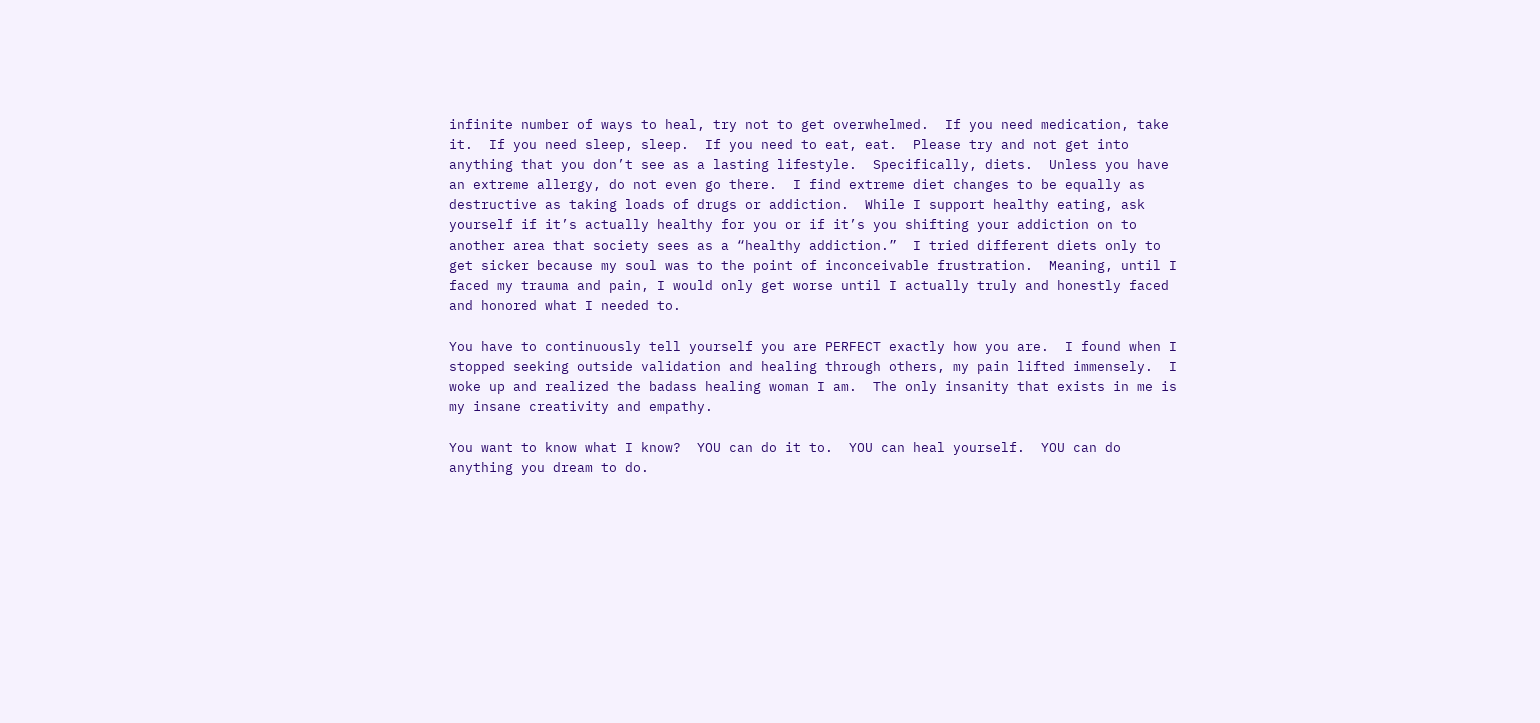infinite number of ways to heal, try not to get overwhelmed.  If you need medication, take it.  If you need sleep, sleep.  If you need to eat, eat.  Please try and not get into anything that you don’t see as a lasting lifestyle.  Specifically, diets.  Unless you have an extreme allergy, do not even go there.  I find extreme diet changes to be equally as destructive as taking loads of drugs or addiction.  While I support healthy eating, ask yourself if it’s actually healthy for you or if it’s you shifting your addiction on to another area that society sees as a “healthy addiction.”  I tried different diets only to get sicker because my soul was to the point of inconceivable frustration.  Meaning, until I faced my trauma and pain, I would only get worse until I actually truly and honestly faced and honored what I needed to.

You have to continuously tell yourself you are PERFECT exactly how you are.  I found when I stopped seeking outside validation and healing through others, my pain lifted immensely.  I woke up and realized the badass healing woman I am.  The only insanity that exists in me is my insane creativity and empathy.

You want to know what I know?  YOU can do it to.  YOU can heal yourself.  YOU can do anything you dream to do.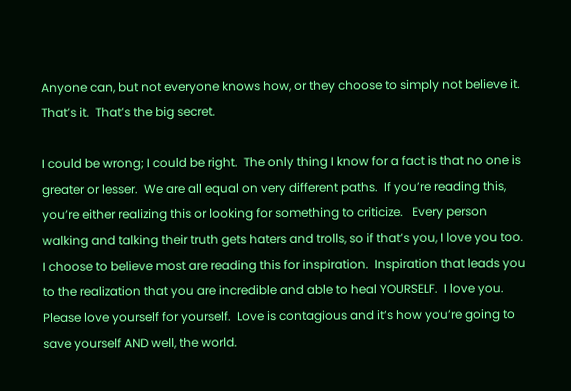Anyone can, but not everyone knows how, or they choose to simply not believe it.  That’s it.  That’s the big secret.

I could be wrong; I could be right.  The only thing I know for a fact is that no one is greater or lesser.  We are all equal on very different paths.  If you’re reading this, you’re either realizing this or looking for something to criticize.   Every person walking and talking their truth gets haters and trolls, so if that’s you, I love you too.  I choose to believe most are reading this for inspiration.  Inspiration that leads you to the realization that you are incredible and able to heal YOURSELF.  I love you.  Please love yourself for yourself.  Love is contagious and it’s how you’re going to save yourself AND well, the world.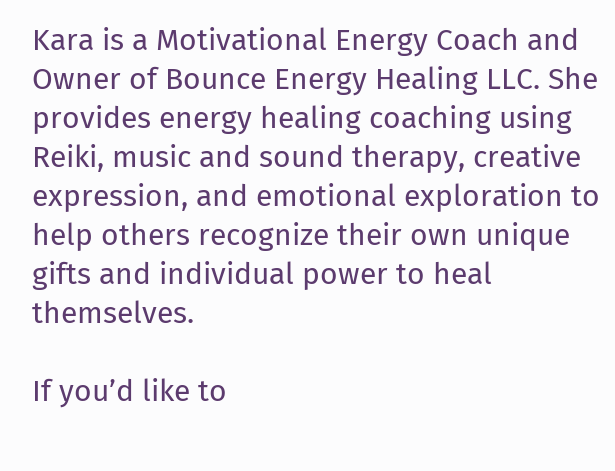Kara is a Motivational Energy Coach and Owner of Bounce Energy Healing LLC. She provides energy healing coaching using Reiki, music and sound therapy, creative expression, and emotional exploration to help others recognize their own unique gifts and individual power to heal themselves.

If you’d like to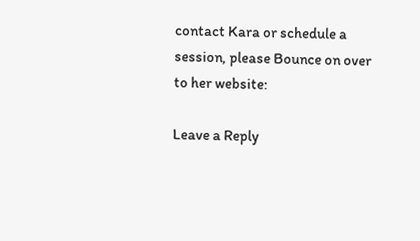contact Kara or schedule a session, please Bounce on over to her website:

Leave a Reply